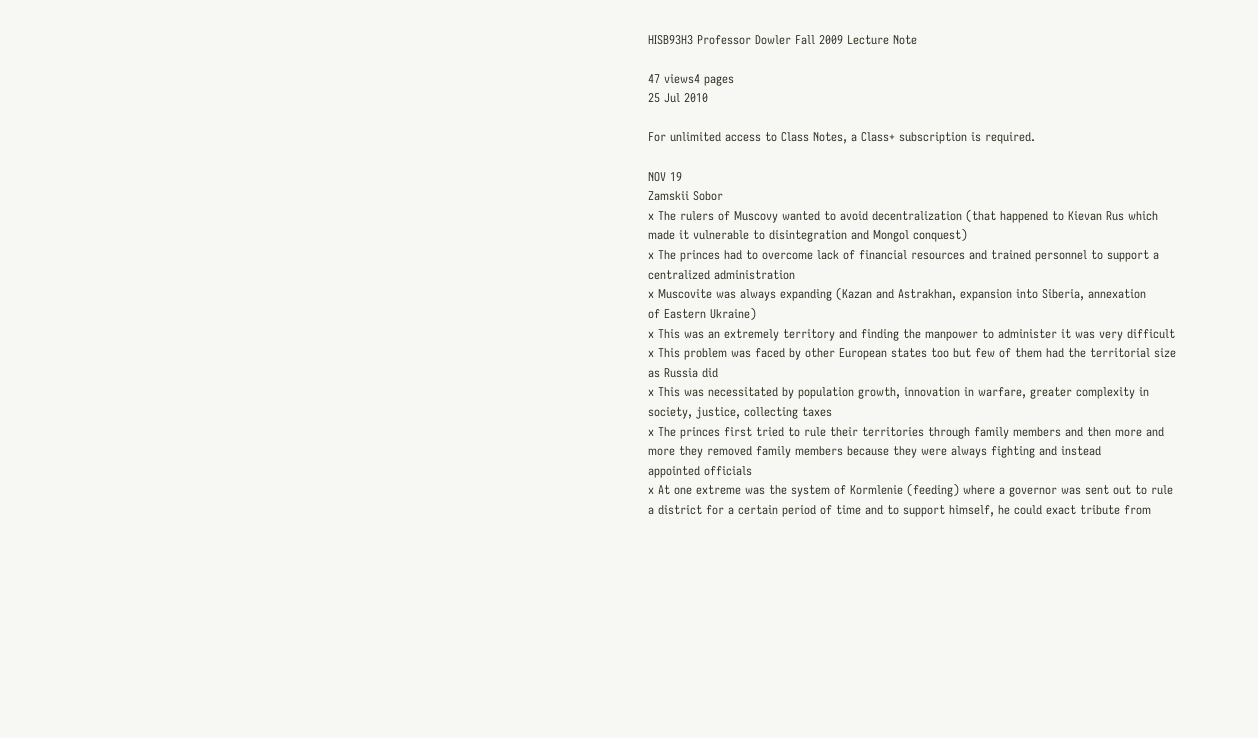HISB93H3 Professor Dowler Fall 2009 Lecture Note

47 views4 pages
25 Jul 2010

For unlimited access to Class Notes, a Class+ subscription is required.

NOV 19
Zamskii Sobor
x The rulers of Muscovy wanted to avoid decentralization (that happened to Kievan Rus which
made it vulnerable to disintegration and Mongol conquest)
x The princes had to overcome lack of financial resources and trained personnel to support a
centralized administration
x Muscovite was always expanding (Kazan and Astrakhan, expansion into Siberia, annexation
of Eastern Ukraine)
x This was an extremely territory and finding the manpower to administer it was very difficult
x This problem was faced by other European states too but few of them had the territorial size
as Russia did
x This was necessitated by population growth, innovation in warfare, greater complexity in
society, justice, collecting taxes
x The princes first tried to rule their territories through family members and then more and
more they removed family members because they were always fighting and instead
appointed officials
x At one extreme was the system of Kormlenie (feeding) where a governor was sent out to rule
a district for a certain period of time and to support himself, he could exact tribute from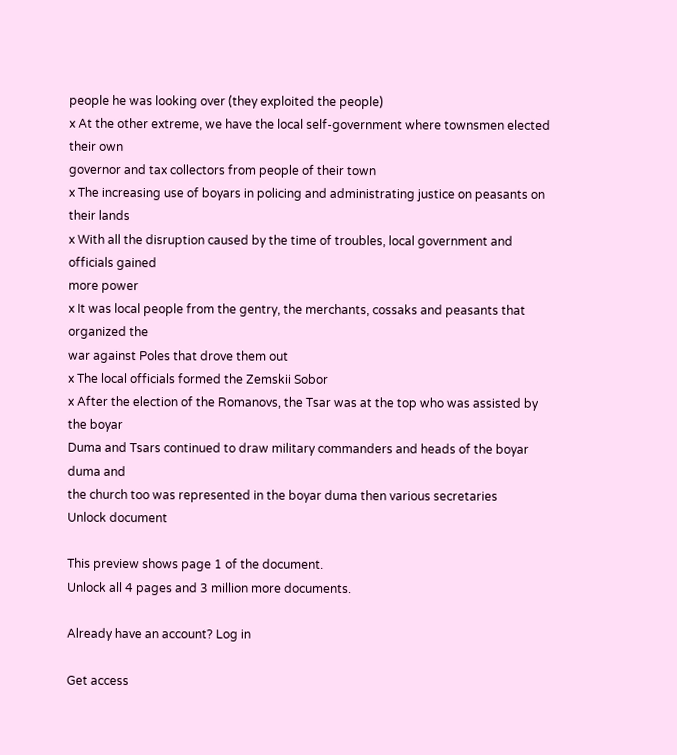people he was looking over (they exploited the people)
x At the other extreme, we have the local self-government where townsmen elected their own
governor and tax collectors from people of their town
x The increasing use of boyars in policing and administrating justice on peasants on their lands
x With all the disruption caused by the time of troubles, local government and officials gained
more power
x It was local people from the gentry, the merchants, cossaks and peasants that organized the
war against Poles that drove them out
x The local officials formed the Zemskii Sobor
x After the election of the Romanovs, the Tsar was at the top who was assisted by the boyar
Duma and Tsars continued to draw military commanders and heads of the boyar duma and
the church too was represented in the boyar duma then various secretaries
Unlock document

This preview shows page 1 of the document.
Unlock all 4 pages and 3 million more documents.

Already have an account? Log in

Get access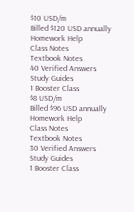$10 USD/m
Billed $120 USD annually
Homework Help
Class Notes
Textbook Notes
40 Verified Answers
Study Guides
1 Booster Class
$8 USD/m
Billed $96 USD annually
Homework Help
Class Notes
Textbook Notes
30 Verified Answers
Study Guides
1 Booster Class